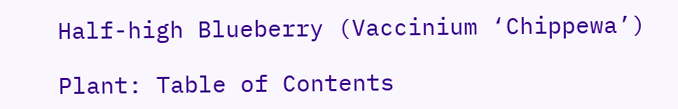Half-high Blueberry (Vaccinium ‘Chippewa’)

Plant: Table of Contents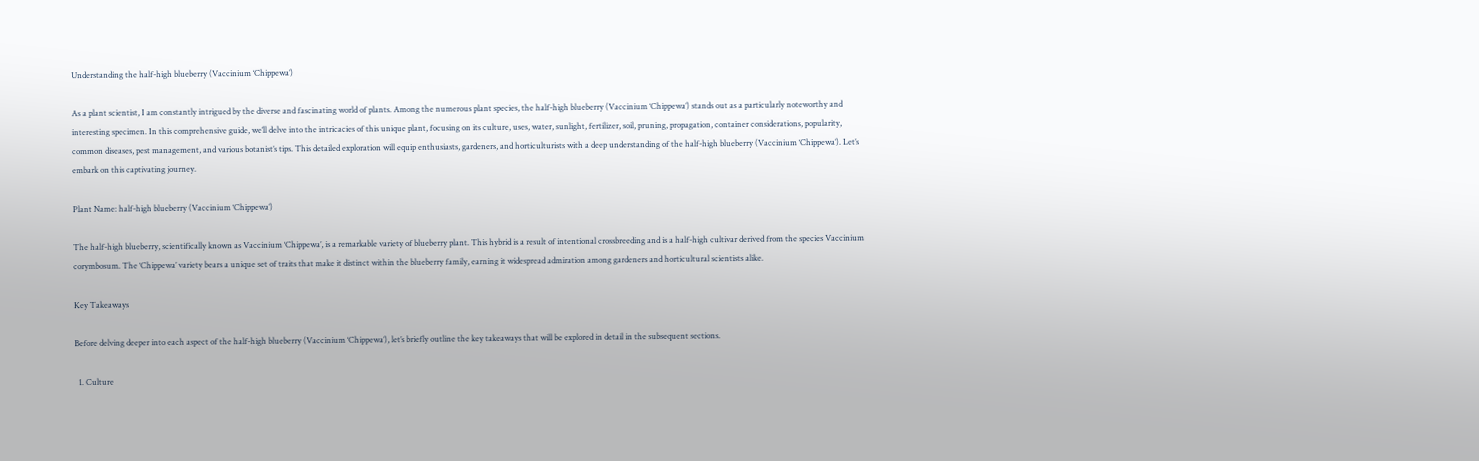Understanding the half-high blueberry (Vaccinium ‘Chippewa’)

As a plant scientist, I am constantly intrigued by the diverse and fascinating world of plants. Among the numerous plant species, the half-high blueberry (Vaccinium ‘Chippewa’) stands out as a particularly noteworthy and interesting specimen. In this comprehensive guide, we’ll delve into the intricacies of this unique plant, focusing on its culture, uses, water, sunlight, fertilizer, soil, pruning, propagation, container considerations, popularity, common diseases, pest management, and various botanist’s tips. This detailed exploration will equip enthusiasts, gardeners, and horticulturists with a deep understanding of the half-high blueberry (Vaccinium ‘Chippewa’). Let’s embark on this captivating journey.

Plant Name: half-high blueberry (Vaccinium ‘Chippewa’)

The half-high blueberry, scientifically known as Vaccinium ‘Chippewa’, is a remarkable variety of blueberry plant. This hybrid is a result of intentional crossbreeding and is a half-high cultivar derived from the species Vaccinium corymbosum. The ‘Chippewa’ variety bears a unique set of traits that make it distinct within the blueberry family, earning it widespread admiration among gardeners and horticultural scientists alike.

Key Takeaways

Before delving deeper into each aspect of the half-high blueberry (Vaccinium ‘Chippewa’), let’s briefly outline the key takeaways that will be explored in detail in the subsequent sections.

  1. Culture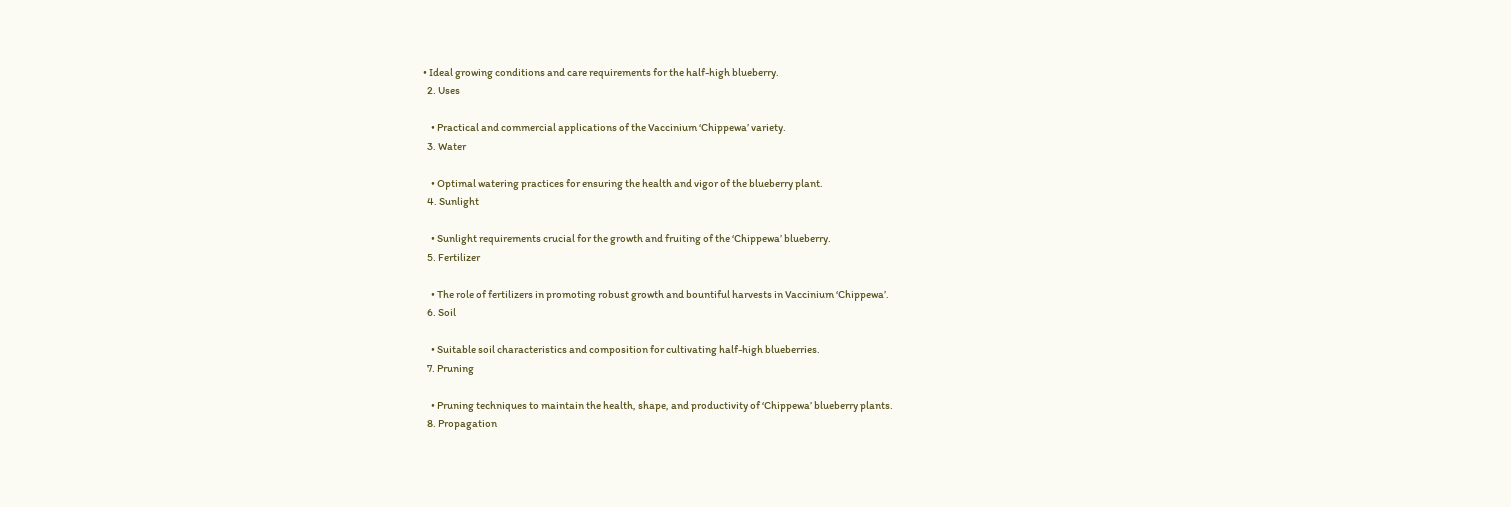• Ideal growing conditions and care requirements for the half-high blueberry.
  2. Uses

    • Practical and commercial applications of the Vaccinium ‘Chippewa’ variety.
  3. Water

    • Optimal watering practices for ensuring the health and vigor of the blueberry plant.
  4. Sunlight

    • Sunlight requirements crucial for the growth and fruiting of the ‘Chippewa’ blueberry.
  5. Fertilizer

    • The role of fertilizers in promoting robust growth and bountiful harvests in Vaccinium ‘Chippewa’.
  6. Soil

    • Suitable soil characteristics and composition for cultivating half-high blueberries.
  7. Pruning

    • Pruning techniques to maintain the health, shape, and productivity of ‘Chippewa’ blueberry plants.
  8. Propagation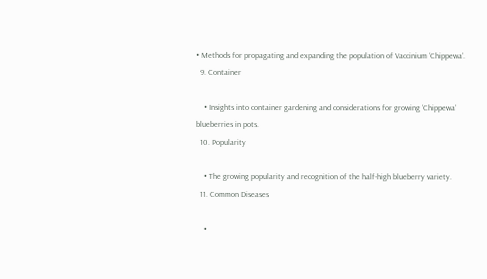• Methods for propagating and expanding the population of Vaccinium ‘Chippewa’.
  9. Container

    • Insights into container gardening and considerations for growing ‘Chippewa’ blueberries in pots.
  10. Popularity

    • The growing popularity and recognition of the half-high blueberry variety.
  11. Common Diseases

    •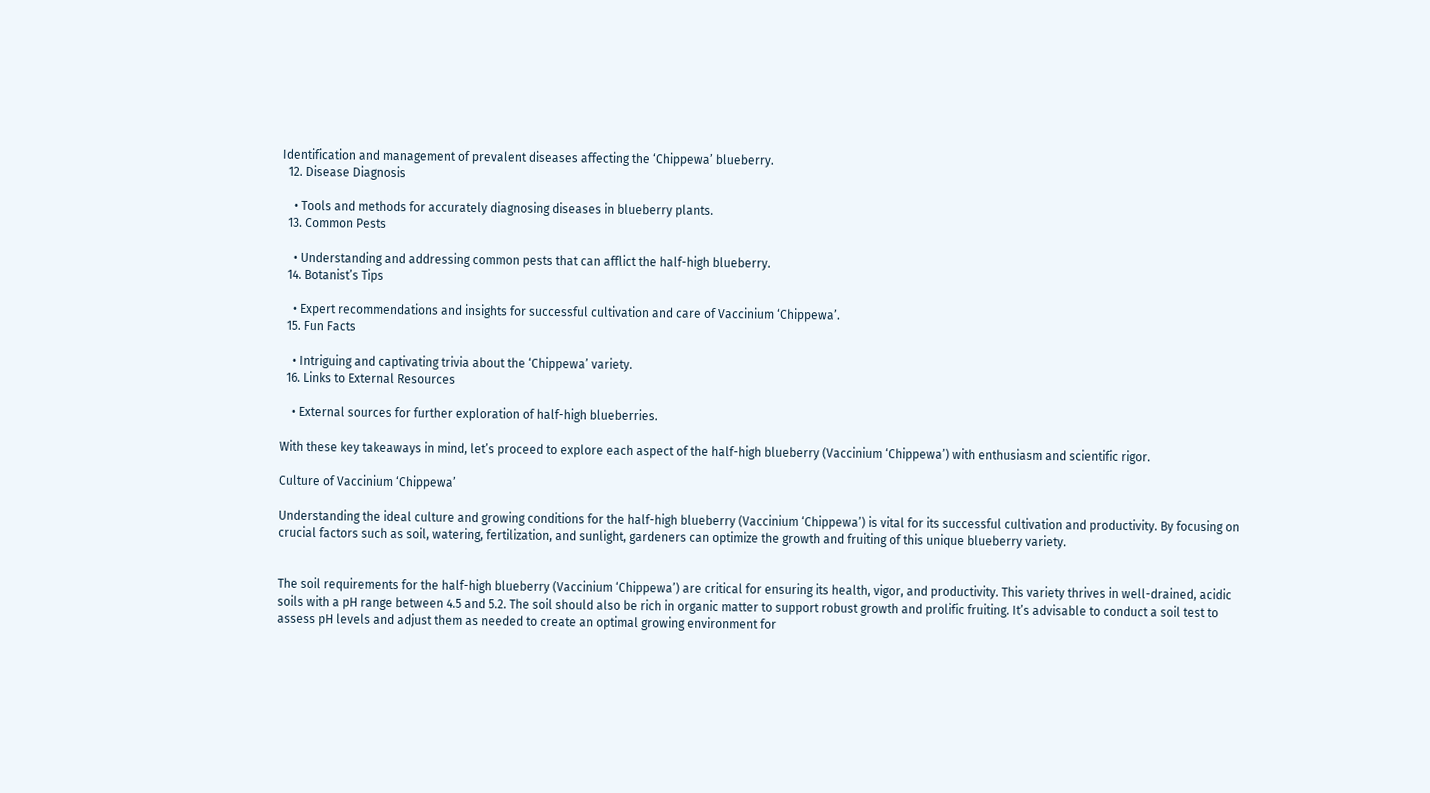Identification and management of prevalent diseases affecting the ‘Chippewa’ blueberry.
  12. Disease Diagnosis

    • Tools and methods for accurately diagnosing diseases in blueberry plants.
  13. Common Pests

    • Understanding and addressing common pests that can afflict the half-high blueberry.
  14. Botanist’s Tips

    • Expert recommendations and insights for successful cultivation and care of Vaccinium ‘Chippewa’.
  15. Fun Facts

    • Intriguing and captivating trivia about the ‘Chippewa’ variety.
  16. Links to External Resources

    • External sources for further exploration of half-high blueberries.

With these key takeaways in mind, let’s proceed to explore each aspect of the half-high blueberry (Vaccinium ‘Chippewa’) with enthusiasm and scientific rigor.

Culture of Vaccinium ‘Chippewa’

Understanding the ideal culture and growing conditions for the half-high blueberry (Vaccinium ‘Chippewa’) is vital for its successful cultivation and productivity. By focusing on crucial factors such as soil, watering, fertilization, and sunlight, gardeners can optimize the growth and fruiting of this unique blueberry variety.


The soil requirements for the half-high blueberry (Vaccinium ‘Chippewa’) are critical for ensuring its health, vigor, and productivity. This variety thrives in well-drained, acidic soils with a pH range between 4.5 and 5.2. The soil should also be rich in organic matter to support robust growth and prolific fruiting. It’s advisable to conduct a soil test to assess pH levels and adjust them as needed to create an optimal growing environment for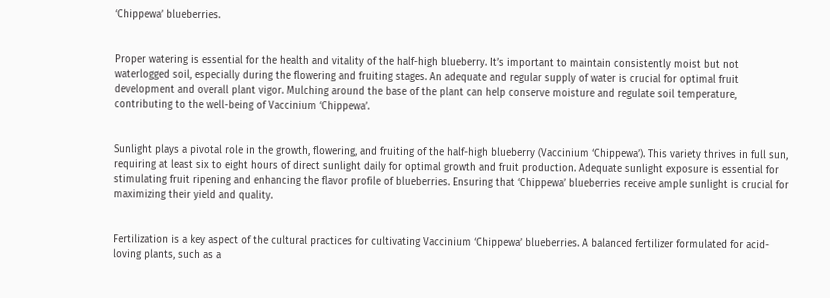‘Chippewa’ blueberries.


Proper watering is essential for the health and vitality of the half-high blueberry. It’s important to maintain consistently moist but not waterlogged soil, especially during the flowering and fruiting stages. An adequate and regular supply of water is crucial for optimal fruit development and overall plant vigor. Mulching around the base of the plant can help conserve moisture and regulate soil temperature, contributing to the well-being of Vaccinium ‘Chippewa’.


Sunlight plays a pivotal role in the growth, flowering, and fruiting of the half-high blueberry (Vaccinium ‘Chippewa’). This variety thrives in full sun, requiring at least six to eight hours of direct sunlight daily for optimal growth and fruit production. Adequate sunlight exposure is essential for stimulating fruit ripening and enhancing the flavor profile of blueberries. Ensuring that ‘Chippewa’ blueberries receive ample sunlight is crucial for maximizing their yield and quality.


Fertilization is a key aspect of the cultural practices for cultivating Vaccinium ‘Chippewa’ blueberries. A balanced fertilizer formulated for acid-loving plants, such as a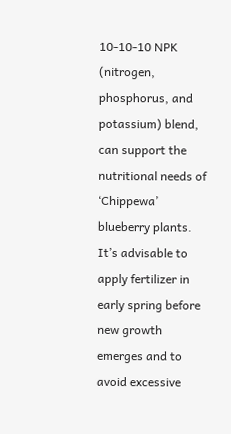10-10-10 NPK (nitrogen, phosphorus, and potassium) blend, can support the nutritional needs of ‘Chippewa’ blueberry plants. It’s advisable to apply fertilizer in early spring before new growth emerges and to avoid excessive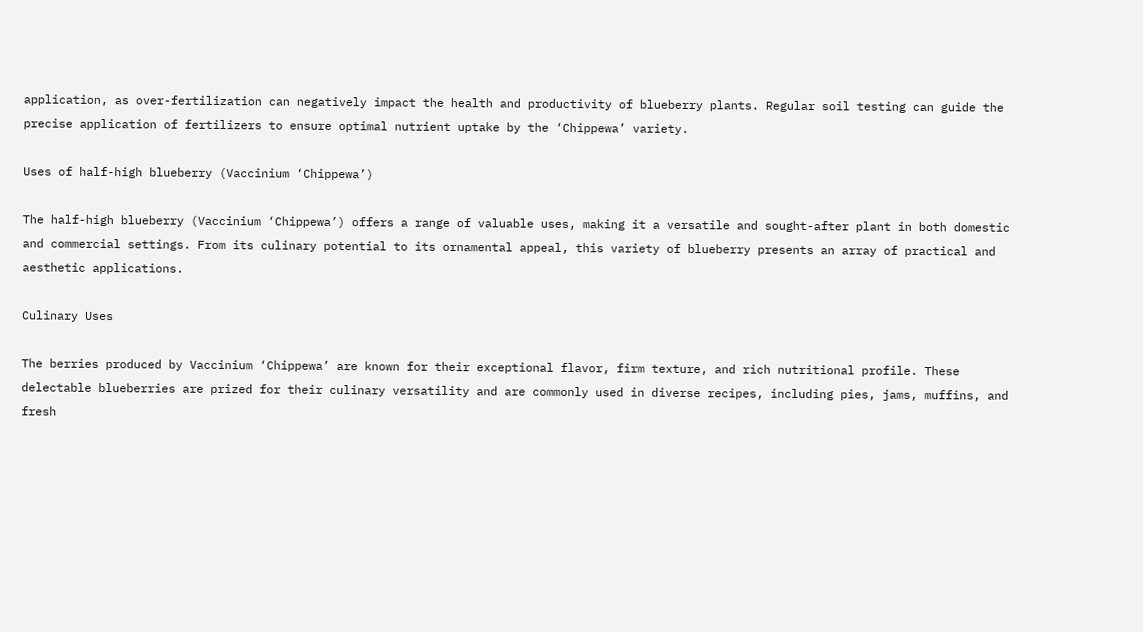application, as over-fertilization can negatively impact the health and productivity of blueberry plants. Regular soil testing can guide the precise application of fertilizers to ensure optimal nutrient uptake by the ‘Chippewa’ variety.

Uses of half-high blueberry (Vaccinium ‘Chippewa’)

The half-high blueberry (Vaccinium ‘Chippewa’) offers a range of valuable uses, making it a versatile and sought-after plant in both domestic and commercial settings. From its culinary potential to its ornamental appeal, this variety of blueberry presents an array of practical and aesthetic applications.

Culinary Uses

The berries produced by Vaccinium ‘Chippewa’ are known for their exceptional flavor, firm texture, and rich nutritional profile. These delectable blueberries are prized for their culinary versatility and are commonly used in diverse recipes, including pies, jams, muffins, and fresh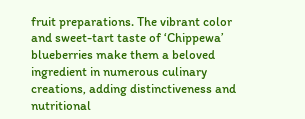fruit preparations. The vibrant color and sweet-tart taste of ‘Chippewa’ blueberries make them a beloved ingredient in numerous culinary creations, adding distinctiveness and nutritional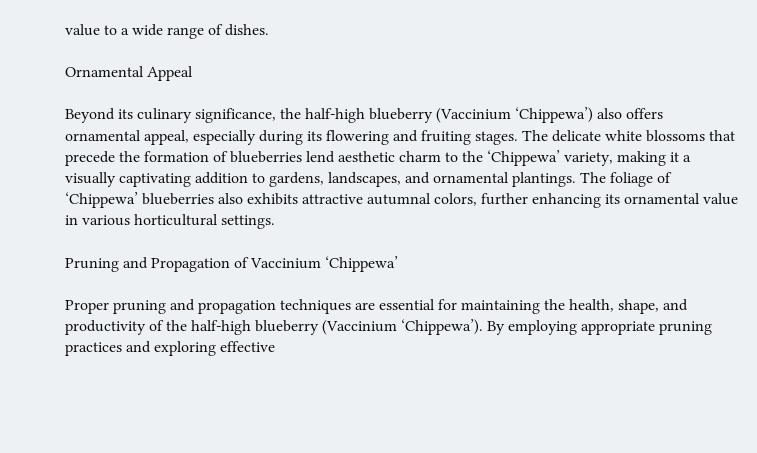value to a wide range of dishes.

Ornamental Appeal

Beyond its culinary significance, the half-high blueberry (Vaccinium ‘Chippewa’) also offers ornamental appeal, especially during its flowering and fruiting stages. The delicate white blossoms that precede the formation of blueberries lend aesthetic charm to the ‘Chippewa’ variety, making it a visually captivating addition to gardens, landscapes, and ornamental plantings. The foliage of ‘Chippewa’ blueberries also exhibits attractive autumnal colors, further enhancing its ornamental value in various horticultural settings.

Pruning and Propagation of Vaccinium ‘Chippewa’

Proper pruning and propagation techniques are essential for maintaining the health, shape, and productivity of the half-high blueberry (Vaccinium ‘Chippewa’). By employing appropriate pruning practices and exploring effective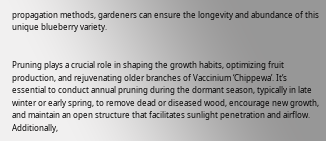propagation methods, gardeners can ensure the longevity and abundance of this unique blueberry variety.


Pruning plays a crucial role in shaping the growth habits, optimizing fruit production, and rejuvenating older branches of Vaccinium ‘Chippewa’. It’s essential to conduct annual pruning during the dormant season, typically in late winter or early spring, to remove dead or diseased wood, encourage new growth, and maintain an open structure that facilitates sunlight penetration and airflow. Additionally,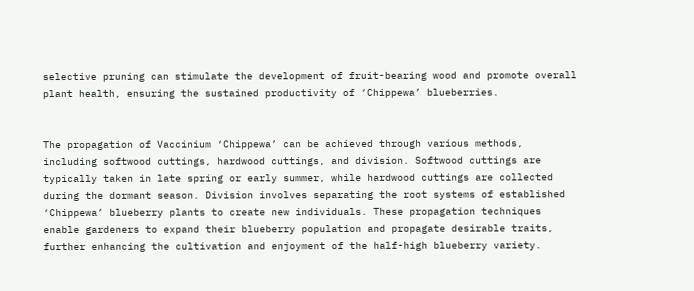selective pruning can stimulate the development of fruit-bearing wood and promote overall plant health, ensuring the sustained productivity of ‘Chippewa’ blueberries.


The propagation of Vaccinium ‘Chippewa’ can be achieved through various methods, including softwood cuttings, hardwood cuttings, and division. Softwood cuttings are typically taken in late spring or early summer, while hardwood cuttings are collected during the dormant season. Division involves separating the root systems of established ‘Chippewa’ blueberry plants to create new individuals. These propagation techniques enable gardeners to expand their blueberry population and propagate desirable traits, further enhancing the cultivation and enjoyment of the half-high blueberry variety.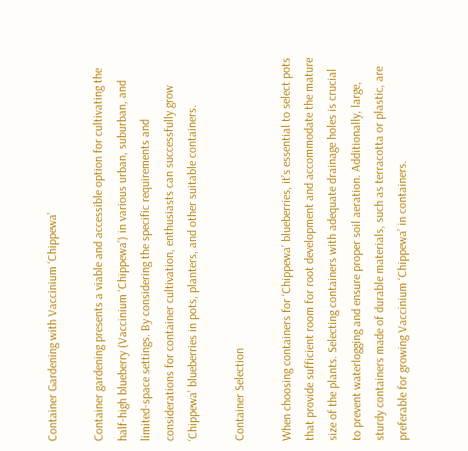Container Gardening with Vaccinium ‘Chippewa’

Container gardening presents a viable and accessible option for cultivating the half-high blueberry (Vaccinium ‘Chippewa’) in various urban, suburban, and limited-space settings. By considering the specific requirements and considerations for container cultivation, enthusiasts can successfully grow ‘Chippewa’ blueberries in pots, planters, and other suitable containers.

Container Selection

When choosing containers for ‘Chippewa’ blueberries, it’s essential to select pots that provide sufficient room for root development and accommodate the mature size of the plants. Selecting containers with adequate drainage holes is crucial to prevent waterlogging and ensure proper soil aeration. Additionally, large, sturdy containers made of durable materials, such as terracotta or plastic, are preferable for growing Vaccinium ‘Chippewa’ in containers.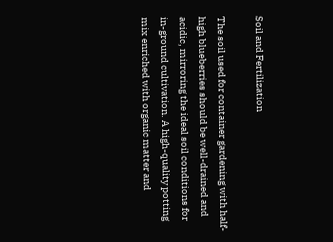Soil and Fertilization

The soil used for container gardening with half-high blueberries should be well-drained and acidic, mirroring the ideal soil conditions for in-ground cultivation. A high-quality potting mix enriched with organic matter and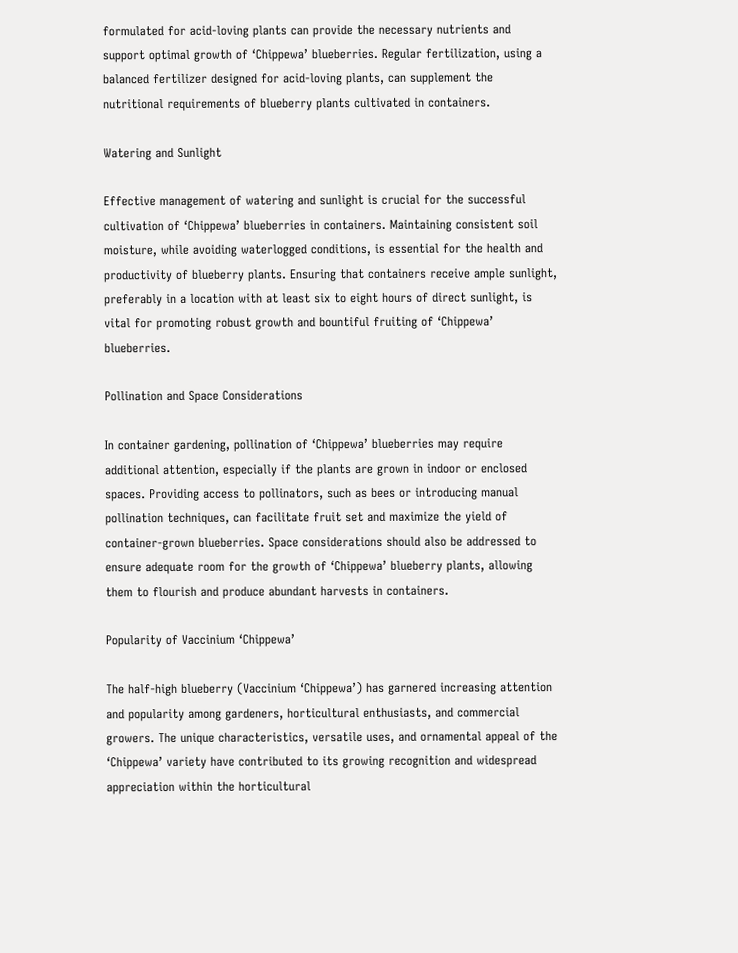formulated for acid-loving plants can provide the necessary nutrients and support optimal growth of ‘Chippewa’ blueberries. Regular fertilization, using a balanced fertilizer designed for acid-loving plants, can supplement the nutritional requirements of blueberry plants cultivated in containers.

Watering and Sunlight

Effective management of watering and sunlight is crucial for the successful cultivation of ‘Chippewa’ blueberries in containers. Maintaining consistent soil moisture, while avoiding waterlogged conditions, is essential for the health and productivity of blueberry plants. Ensuring that containers receive ample sunlight, preferably in a location with at least six to eight hours of direct sunlight, is vital for promoting robust growth and bountiful fruiting of ‘Chippewa’ blueberries.

Pollination and Space Considerations

In container gardening, pollination of ‘Chippewa’ blueberries may require additional attention, especially if the plants are grown in indoor or enclosed spaces. Providing access to pollinators, such as bees or introducing manual pollination techniques, can facilitate fruit set and maximize the yield of container-grown blueberries. Space considerations should also be addressed to ensure adequate room for the growth of ‘Chippewa’ blueberry plants, allowing them to flourish and produce abundant harvests in containers.

Popularity of Vaccinium ‘Chippewa’

The half-high blueberry (Vaccinium ‘Chippewa’) has garnered increasing attention and popularity among gardeners, horticultural enthusiasts, and commercial growers. The unique characteristics, versatile uses, and ornamental appeal of the ‘Chippewa’ variety have contributed to its growing recognition and widespread appreciation within the horticultural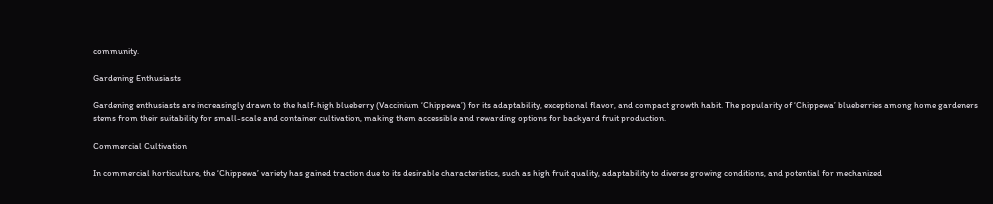community.

Gardening Enthusiasts

Gardening enthusiasts are increasingly drawn to the half-high blueberry (Vaccinium ‘Chippewa’) for its adaptability, exceptional flavor, and compact growth habit. The popularity of ‘Chippewa’ blueberries among home gardeners stems from their suitability for small-scale and container cultivation, making them accessible and rewarding options for backyard fruit production.

Commercial Cultivation

In commercial horticulture, the ‘Chippewa’ variety has gained traction due to its desirable characteristics, such as high fruit quality, adaptability to diverse growing conditions, and potential for mechanized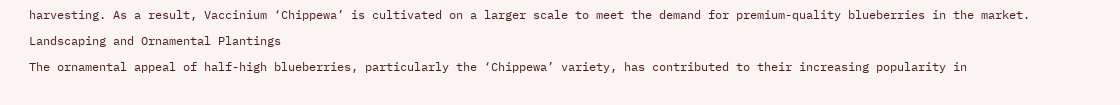harvesting. As a result, Vaccinium ‘Chippewa’ is cultivated on a larger scale to meet the demand for premium-quality blueberries in the market.

Landscaping and Ornamental Plantings

The ornamental appeal of half-high blueberries, particularly the ‘Chippewa’ variety, has contributed to their increasing popularity in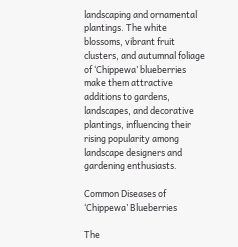landscaping and ornamental plantings. The white blossoms, vibrant fruit clusters, and autumnal foliage of ‘Chippewa’ blueberries make them attractive additions to gardens, landscapes, and decorative plantings, influencing their rising popularity among landscape designers and gardening enthusiasts.

Common Diseases of ‘Chippewa’ Blueberries

The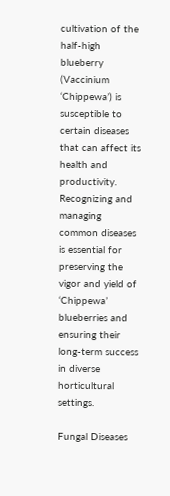cultivation of the half-high blueberry (Vaccinium ‘Chippewa’) is susceptible to certain diseases that can affect its health and productivity. Recognizing and managing common diseases is essential for preserving the vigor and yield of ‘Chippewa’ blueberries and ensuring their long-term success in diverse horticultural settings.

Fungal Diseases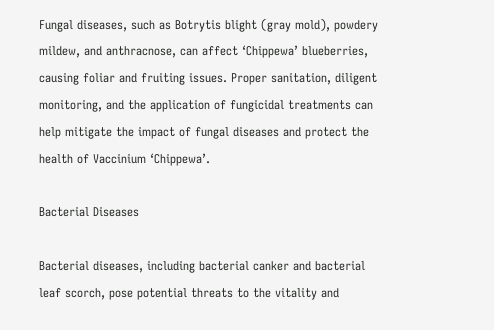Fungal diseases, such as Botrytis blight (gray mold), powdery mildew, and anthracnose, can affect ‘Chippewa’ blueberries, causing foliar and fruiting issues. Proper sanitation, diligent monitoring, and the application of fungicidal treatments can help mitigate the impact of fungal diseases and protect the health of Vaccinium ‘Chippewa’.

Bacterial Diseases

Bacterial diseases, including bacterial canker and bacterial leaf scorch, pose potential threats to the vitality and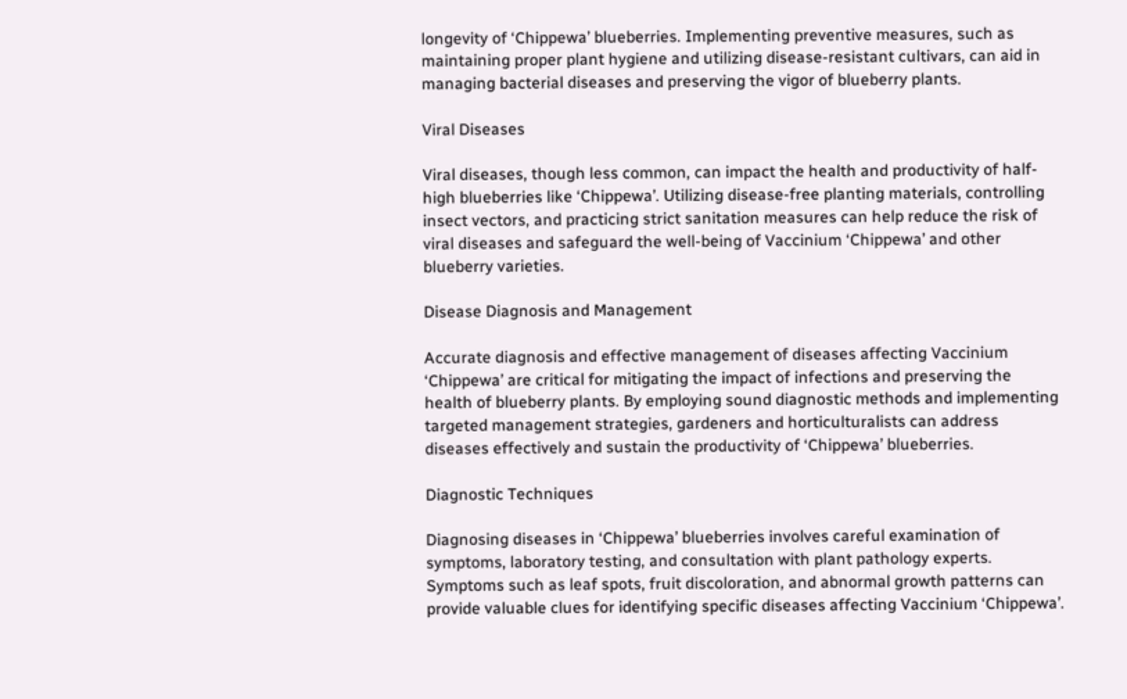longevity of ‘Chippewa’ blueberries. Implementing preventive measures, such as maintaining proper plant hygiene and utilizing disease-resistant cultivars, can aid in managing bacterial diseases and preserving the vigor of blueberry plants.

Viral Diseases

Viral diseases, though less common, can impact the health and productivity of half-high blueberries like ‘Chippewa’. Utilizing disease-free planting materials, controlling insect vectors, and practicing strict sanitation measures can help reduce the risk of viral diseases and safeguard the well-being of Vaccinium ‘Chippewa’ and other blueberry varieties.

Disease Diagnosis and Management

Accurate diagnosis and effective management of diseases affecting Vaccinium ‘Chippewa’ are critical for mitigating the impact of infections and preserving the health of blueberry plants. By employing sound diagnostic methods and implementing targeted management strategies, gardeners and horticulturalists can address diseases effectively and sustain the productivity of ‘Chippewa’ blueberries.

Diagnostic Techniques

Diagnosing diseases in ‘Chippewa’ blueberries involves careful examination of symptoms, laboratory testing, and consultation with plant pathology experts. Symptoms such as leaf spots, fruit discoloration, and abnormal growth patterns can provide valuable clues for identifying specific diseases affecting Vaccinium ‘Chippewa’.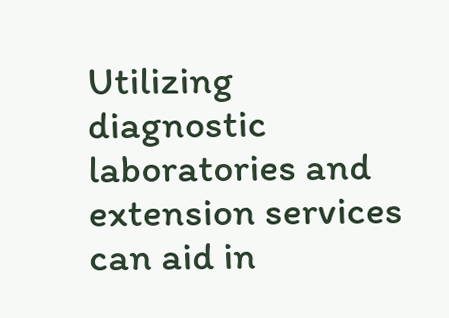Utilizing diagnostic laboratories and extension services can aid in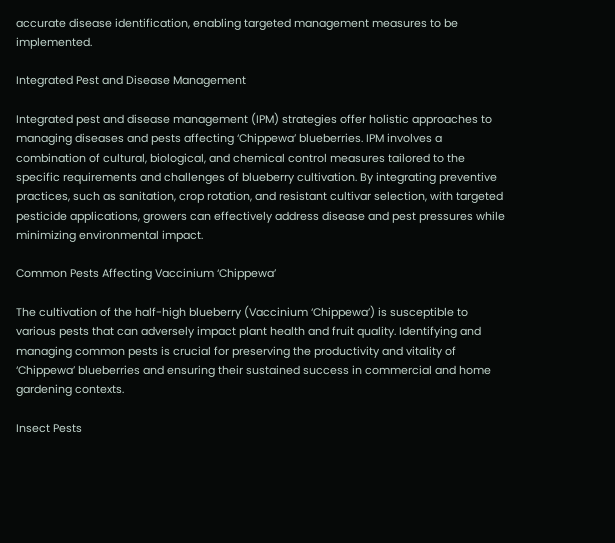accurate disease identification, enabling targeted management measures to be implemented.

Integrated Pest and Disease Management

Integrated pest and disease management (IPM) strategies offer holistic approaches to managing diseases and pests affecting ‘Chippewa’ blueberries. IPM involves a combination of cultural, biological, and chemical control measures tailored to the specific requirements and challenges of blueberry cultivation. By integrating preventive practices, such as sanitation, crop rotation, and resistant cultivar selection, with targeted pesticide applications, growers can effectively address disease and pest pressures while minimizing environmental impact.

Common Pests Affecting Vaccinium ‘Chippewa’

The cultivation of the half-high blueberry (Vaccinium ‘Chippewa’) is susceptible to various pests that can adversely impact plant health and fruit quality. Identifying and managing common pests is crucial for preserving the productivity and vitality of ‘Chippewa’ blueberries and ensuring their sustained success in commercial and home gardening contexts.

Insect Pests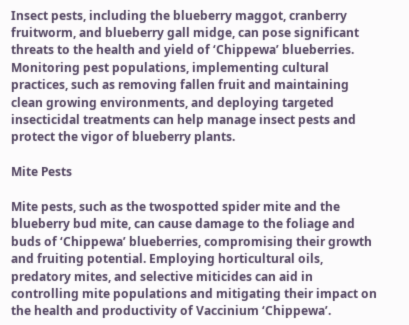Insect pests, including the blueberry maggot, cranberry fruitworm, and blueberry gall midge, can pose significant threats to the health and yield of ‘Chippewa’ blueberries. Monitoring pest populations, implementing cultural practices, such as removing fallen fruit and maintaining clean growing environments, and deploying targeted insecticidal treatments can help manage insect pests and protect the vigor of blueberry plants.

Mite Pests

Mite pests, such as the twospotted spider mite and the blueberry bud mite, can cause damage to the foliage and buds of ‘Chippewa’ blueberries, compromising their growth and fruiting potential. Employing horticultural oils, predatory mites, and selective miticides can aid in controlling mite populations and mitigating their impact on the health and productivity of Vaccinium ‘Chippewa’.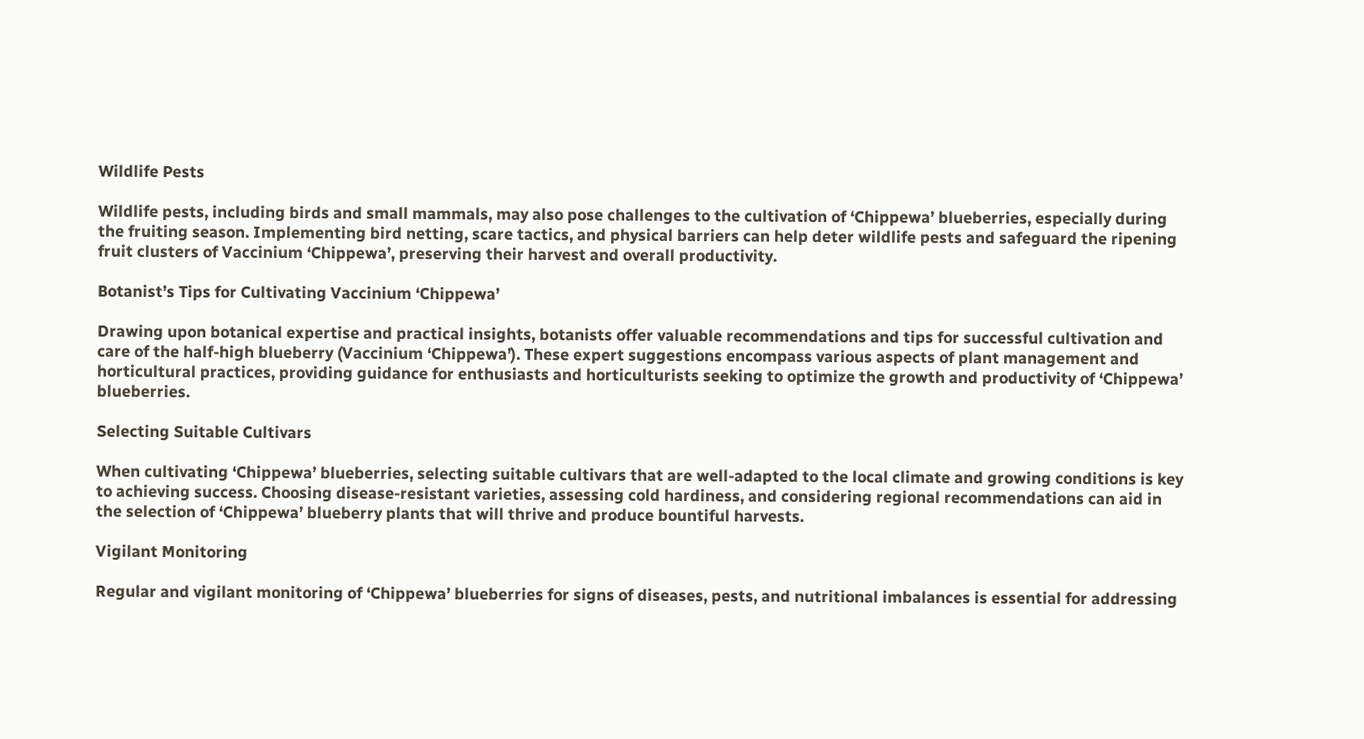Wildlife Pests

Wildlife pests, including birds and small mammals, may also pose challenges to the cultivation of ‘Chippewa’ blueberries, especially during the fruiting season. Implementing bird netting, scare tactics, and physical barriers can help deter wildlife pests and safeguard the ripening fruit clusters of Vaccinium ‘Chippewa’, preserving their harvest and overall productivity.

Botanist’s Tips for Cultivating Vaccinium ‘Chippewa’

Drawing upon botanical expertise and practical insights, botanists offer valuable recommendations and tips for successful cultivation and care of the half-high blueberry (Vaccinium ‘Chippewa’). These expert suggestions encompass various aspects of plant management and horticultural practices, providing guidance for enthusiasts and horticulturists seeking to optimize the growth and productivity of ‘Chippewa’ blueberries.

Selecting Suitable Cultivars

When cultivating ‘Chippewa’ blueberries, selecting suitable cultivars that are well-adapted to the local climate and growing conditions is key to achieving success. Choosing disease-resistant varieties, assessing cold hardiness, and considering regional recommendations can aid in the selection of ‘Chippewa’ blueberry plants that will thrive and produce bountiful harvests.

Vigilant Monitoring

Regular and vigilant monitoring of ‘Chippewa’ blueberries for signs of diseases, pests, and nutritional imbalances is essential for addressing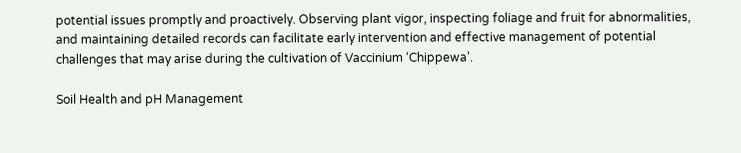potential issues promptly and proactively. Observing plant vigor, inspecting foliage and fruit for abnormalities, and maintaining detailed records can facilitate early intervention and effective management of potential challenges that may arise during the cultivation of Vaccinium ‘Chippewa’.

Soil Health and pH Management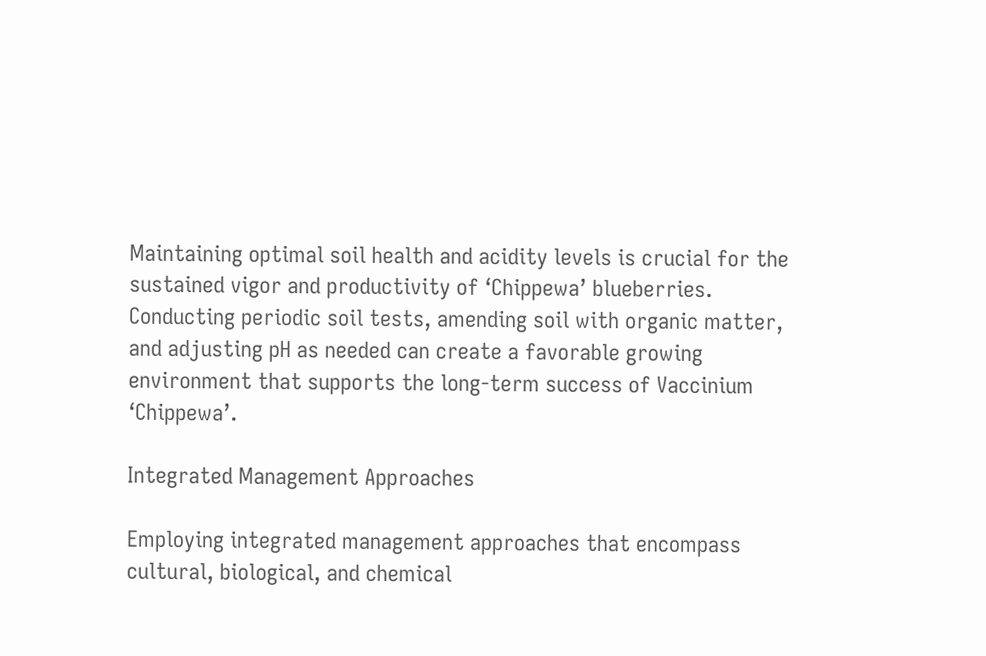Maintaining optimal soil health and acidity levels is crucial for the sustained vigor and productivity of ‘Chippewa’ blueberries. Conducting periodic soil tests, amending soil with organic matter, and adjusting pH as needed can create a favorable growing environment that supports the long-term success of Vaccinium ‘Chippewa’.

Integrated Management Approaches

Employing integrated management approaches that encompass cultural, biological, and chemical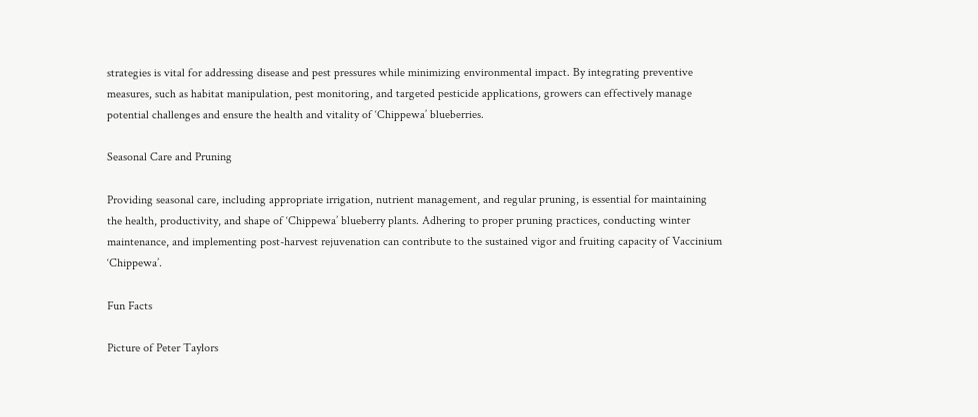strategies is vital for addressing disease and pest pressures while minimizing environmental impact. By integrating preventive measures, such as habitat manipulation, pest monitoring, and targeted pesticide applications, growers can effectively manage potential challenges and ensure the health and vitality of ‘Chippewa’ blueberries.

Seasonal Care and Pruning

Providing seasonal care, including appropriate irrigation, nutrient management, and regular pruning, is essential for maintaining the health, productivity, and shape of ‘Chippewa’ blueberry plants. Adhering to proper pruning practices, conducting winter maintenance, and implementing post-harvest rejuvenation can contribute to the sustained vigor and fruiting capacity of Vaccinium ‘Chippewa’.

Fun Facts

Picture of Peter Taylors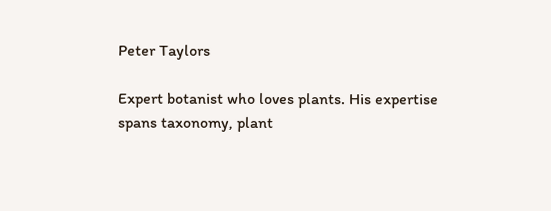Peter Taylors

Expert botanist who loves plants. His expertise spans taxonomy, plant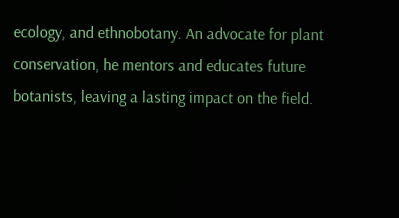ecology, and ethnobotany. An advocate for plant conservation, he mentors and educates future botanists, leaving a lasting impact on the field.